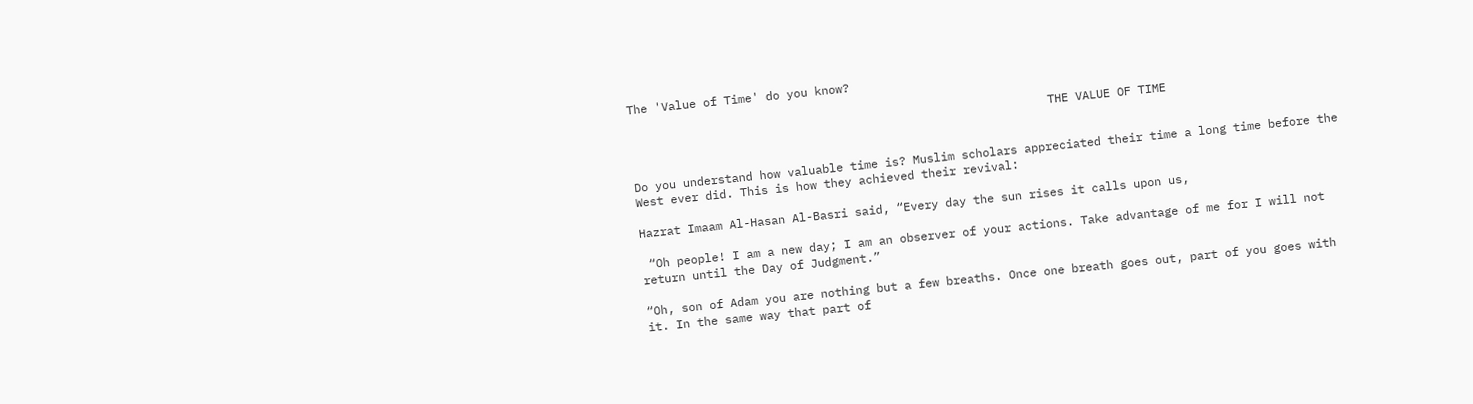The 'Value of Time' do you know?

                                                            THE VALUE OF TIME


Do you understand how valuable time is? Muslim scholars appreciated their time a long time before the West ever did. This is how they achieved their revival:

Hazrat Imaam Al-Hasan Al-Basri said, “Every day the sun rises it calls upon us,

 “Oh people! I am a new day; I am an observer of your actions. Take advantage of me for I will not return until the Day of Judgment.”

“Oh, son of Adam you are nothing but a few breaths. Once one breath goes out, part of you goes with it. In the same way that part of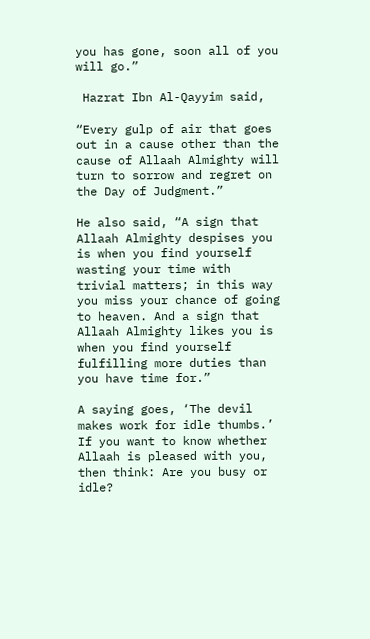you has gone, soon all of you will go.”

 Hazrat Ibn Al-Qayyim said,

“Every gulp of air that goes out in a cause other than the cause of Allaah Almighty will turn to sorrow and regret on the Day of Judgment.”

He also said, “A sign that Allaah Almighty despises you is when you find yourself wasting your time with trivial matters; in this way you miss your chance of going to heaven. And a sign that Allaah Almighty likes you is when you find yourself fulfilling more duties than you have time for.”

A saying goes, ‘The devil makes work for idle thumbs.’ If you want to know whether Allaah is pleased with you, then think: Are you busy or idle?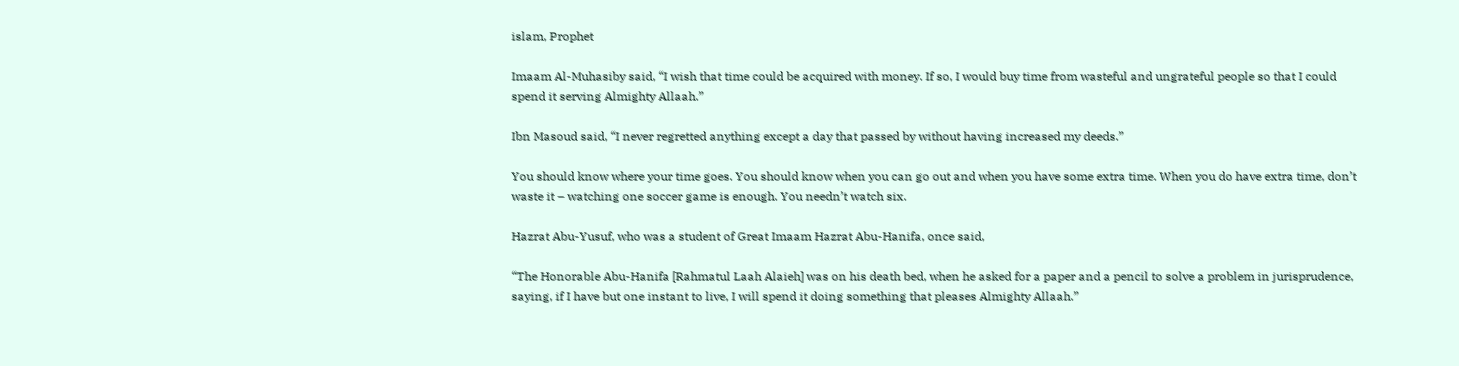islam, Prophet

Imaam Al-Muhasiby said, “I wish that time could be acquired with money. If so, I would buy time from wasteful and ungrateful people so that I could spend it serving Almighty Allaah.”

Ibn Masoud said, “I never regretted anything except a day that passed by without having increased my deeds.”

You should know where your time goes. You should know when you can go out and when you have some extra time. When you do have extra time, don’t waste it – watching one soccer game is enough. You needn’t watch six.

Hazrat Abu-Yusuf, who was a student of Great Imaam Hazrat Abu-Hanifa, once said,

“The Honorable Abu-Hanifa [Rahmatul Laah Alaieh] was on his death bed, when he asked for a paper and a pencil to solve a problem in jurisprudence, saying, if I have but one instant to live, I will spend it doing something that pleases Almighty Allaah.”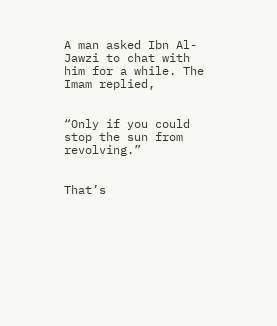A man asked Ibn Al-Jawzi to chat with him for a while. The Imam replied,


“Only if you could stop the sun from revolving.”


That’s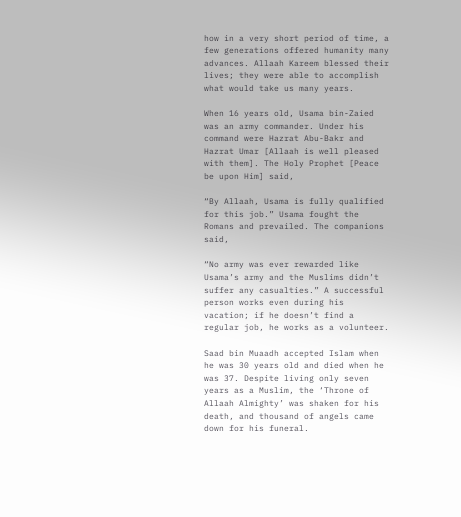how in a very short period of time, a few generations offered humanity many advances. Allaah Kareem blessed their lives; they were able to accomplish what would take us many years.

When 16 years old, Usama bin-Zaied was an army commander. Under his command were Hazrat Abu-Bakr and Hazrat Umar [Allaah is well pleased with them]. The Holy Prophet [Peace be upon Him] said,

“By Allaah, Usama is fully qualified for this job.” Usama fought the Romans and prevailed. The companions said,

“No army was ever rewarded like Usama’s army and the Muslims didn’t suffer any casualties.” A successful person works even during his vacation; if he doesn’t find a regular job, he works as a volunteer.

Saad bin Muaadh accepted Islam when he was 30 years old and died when he was 37. Despite living only seven years as a Muslim, the ‘Throne of Allaah Almighty’ was shaken for his death, and thousand of angels came down for his funeral.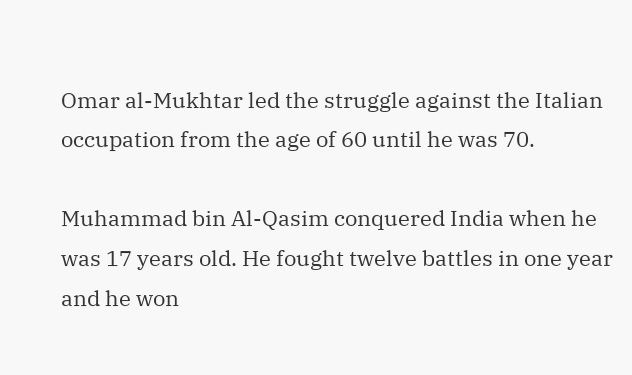Omar al-Mukhtar led the struggle against the Italian occupation from the age of 60 until he was 70.

Muhammad bin Al-Qasim conquered India when he was 17 years old. He fought twelve battles in one year and he won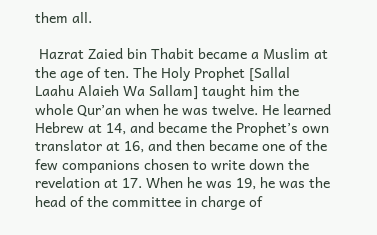them all.

 Hazrat Zaied bin Thabit became a Muslim at the age of ten. The Holy Prophet [Sallal Laahu Alaieh Wa Sallam] taught him the whole Qur’an when he was twelve. He learned Hebrew at 14, and became the Prophet’s own translator at 16, and then became one of the few companions chosen to write down the revelation at 17. When he was 19, he was the head of the committee in charge of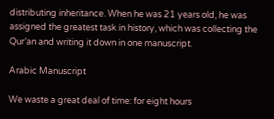distributing inheritance. When he was 21 years old, he was assigned the greatest task in history, which was collecting the Qur’an and writing it down in one manuscript.

Arabic Manuscript

We waste a great deal of time: for eight hours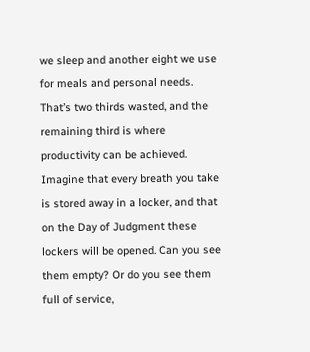we sleep and another eight we use for meals and personal needs. That’s two thirds wasted, and the remaining third is where productivity can be achieved. Imagine that every breath you take is stored away in a locker, and that on the Day of Judgment these lockers will be opened. Can you see them empty? Or do you see them full of service,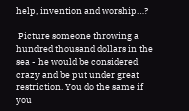help, invention and worship…?

 Picture someone throwing a hundred thousand dollars in the sea - he would be considered crazy and be put under great restriction. You do the same if you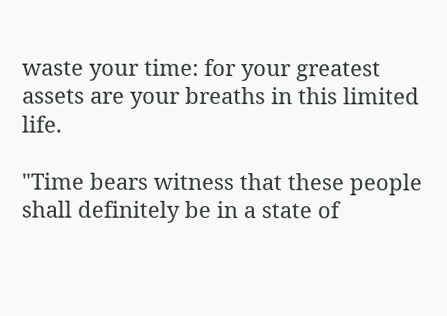waste your time: for your greatest assets are your breaths in this limited life.

"Time bears witness that these people shall definitely be in a state of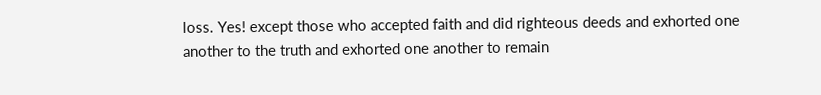loss. Yes! except those who accepted faith and did righteous deeds and exhorted one another to the truth and exhorted one another to remain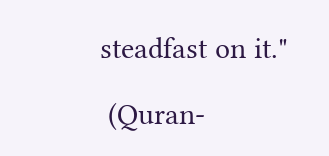steadfast on it."

 (Quran-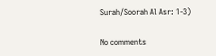Surah/Soorah Al Asr: 1-3)

No comments